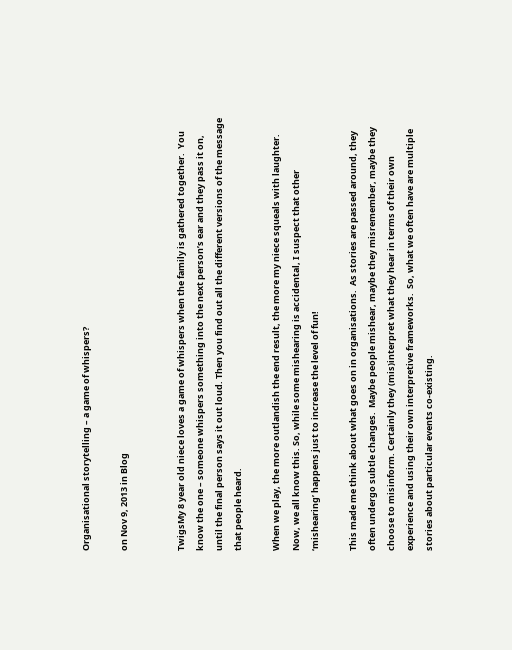Organisational storytelling – a game of whispers?

on Nov 9, 2013 in Blog


TwigsMy 8 year old niece loves a game of whispers when the family is gathered together.  You know the one – someone whispers something into the next person’s ear and they pass it on, until the final person says it out loud. Then you find out all the different versions of the message that people heard.

When we play, the more outlandish the end result, the more my niece squeals with laughter. Now, we all know this. So, while some mishearing is accidental, I suspect that other ‘mishearing’ happens just to increase the level of fun!

This made me think about what goes on in organisations.  As stories are passed around, they often undergo subtle changes.  Maybe people mishear, maybe they misremember, maybe they choose to misinform. Certainly they (mis)interpret what they hear in terms of their own experience and using their own interpretive frameworks.  So, what we often have are multiple stories about particular events co-existing.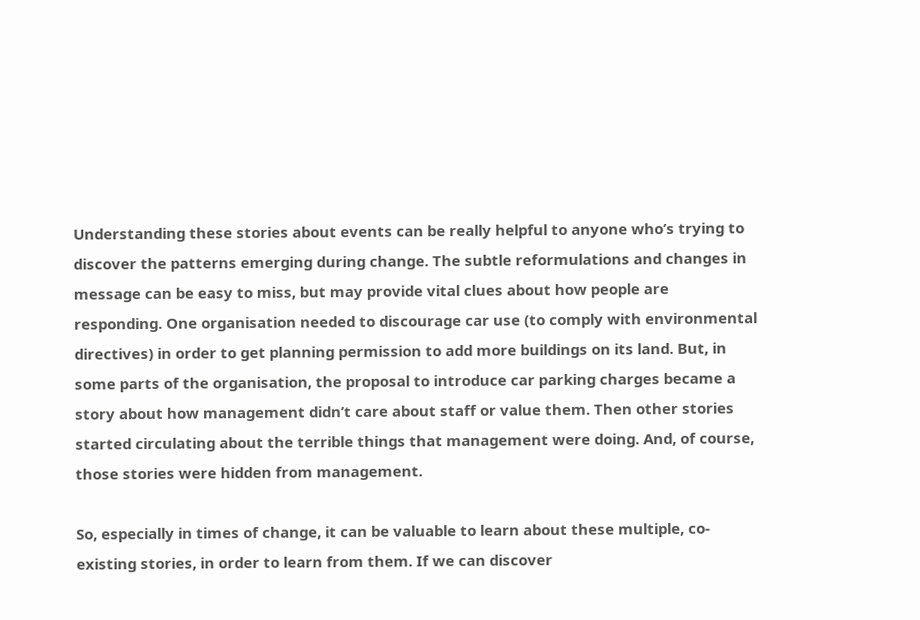Understanding these stories about events can be really helpful to anyone who’s trying to discover the patterns emerging during change. The subtle reformulations and changes in message can be easy to miss, but may provide vital clues about how people are responding. One organisation needed to discourage car use (to comply with environmental directives) in order to get planning permission to add more buildings on its land. But, in some parts of the organisation, the proposal to introduce car parking charges became a story about how management didn’t care about staff or value them. Then other stories started circulating about the terrible things that management were doing. And, of course, those stories were hidden from management.

So, especially in times of change, it can be valuable to learn about these multiple, co-existing stories, in order to learn from them. If we can discover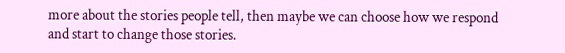more about the stories people tell, then maybe we can choose how we respond and start to change those stories.